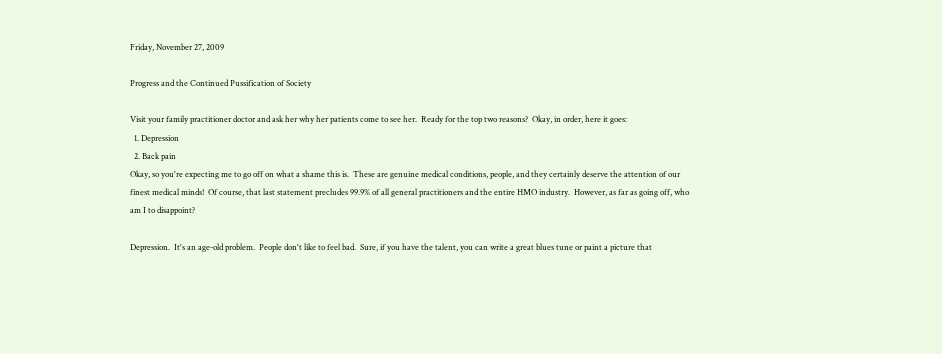Friday, November 27, 2009

Progress and the Continued Pussification of Society

Visit your family practitioner doctor and ask her why her patients come to see her.  Ready for the top two reasons?  Okay, in order, here it goes:
  1. Depression
  2. Back pain
Okay, so you're expecting me to go off on what a shame this is.  These are genuine medical conditions, people, and they certainly deserve the attention of our finest medical minds!  Of course, that last statement precludes 99.9% of all general practitioners and the entire HMO industry.  However, as far as going off, who am I to disappoint?

Depression.  It's an age-old problem.  People don't like to feel bad.  Sure, if you have the talent, you can write a great blues tune or paint a picture that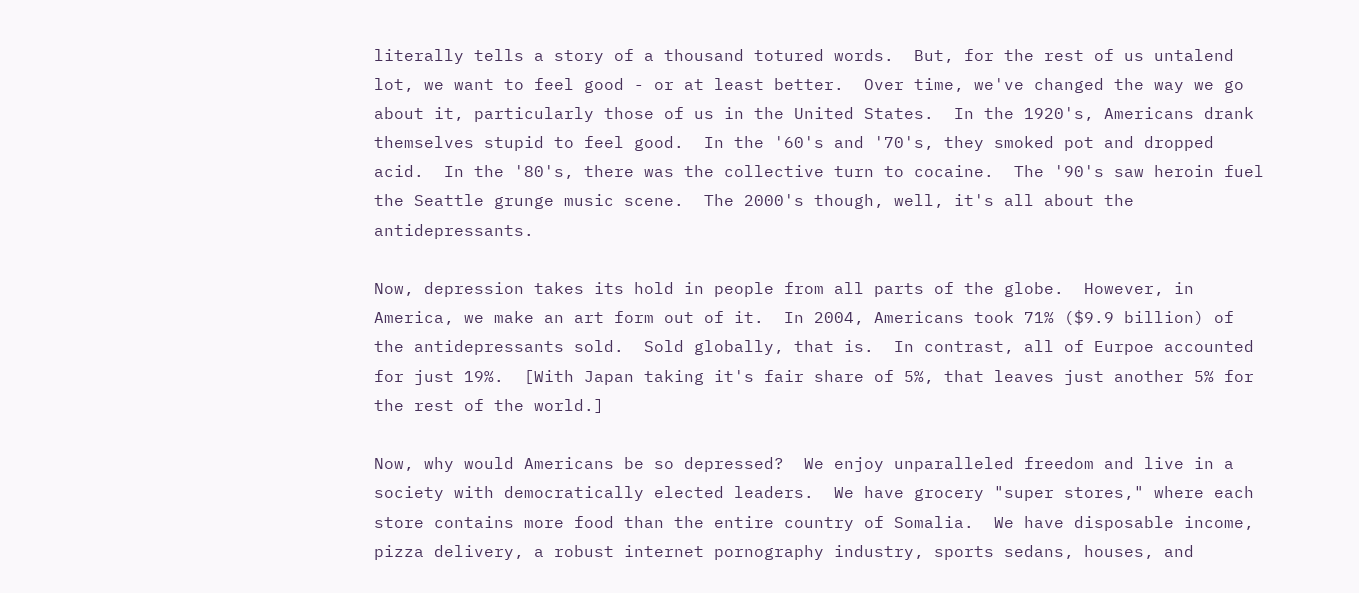literally tells a story of a thousand totured words.  But, for the rest of us untalend lot, we want to feel good - or at least better.  Over time, we've changed the way we go about it, particularly those of us in the United States.  In the 1920's, Americans drank themselves stupid to feel good.  In the '60's and '70's, they smoked pot and dropped acid.  In the '80's, there was the collective turn to cocaine.  The '90's saw heroin fuel the Seattle grunge music scene.  The 2000's though, well, it's all about the antidepressants.

Now, depression takes its hold in people from all parts of the globe.  However, in America, we make an art form out of it.  In 2004, Americans took 71% ($9.9 billion) of the antidepressants sold.  Sold globally, that is.  In contrast, all of Eurpoe accounted for just 19%.  [With Japan taking it's fair share of 5%, that leaves just another 5% for the rest of the world.]

Now, why would Americans be so depressed?  We enjoy unparalleled freedom and live in a society with democratically elected leaders.  We have grocery "super stores," where each store contains more food than the entire country of Somalia.  We have disposable income, pizza delivery, a robust internet pornography industry, sports sedans, houses, and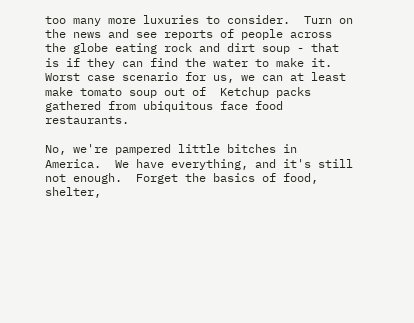too many more luxuries to consider.  Turn on the news and see reports of people across the globe eating rock and dirt soup - that is if they can find the water to make it.  Worst case scenario for us, we can at least make tomato soup out of  Ketchup packs gathered from ubiquitous face food restaurants.

No, we're pampered little bitches in America.  We have everything, and it's still not enough.  Forget the basics of food, shelter,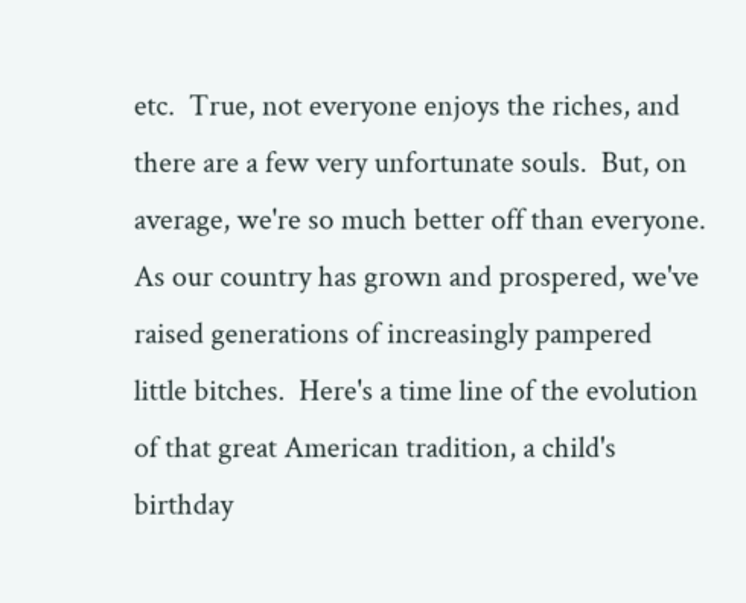etc.  True, not everyone enjoys the riches, and there are a few very unfortunate souls.  But, on average, we're so much better off than everyone.  As our country has grown and prospered, we've raised generations of increasingly pampered little bitches.  Here's a time line of the evolution of that great American tradition, a child's birthday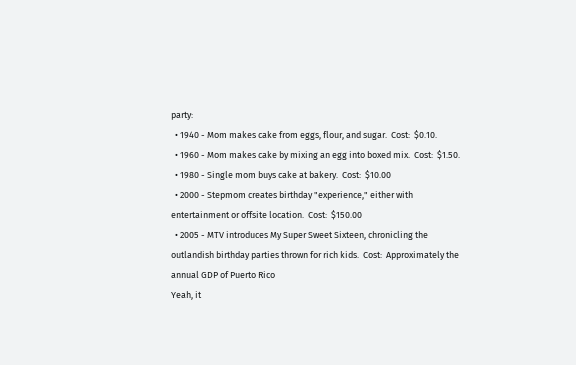party:
  • 1940 - Mom makes cake from eggs, flour, and sugar.  Cost:  $0.10.
  • 1960 - Mom makes cake by mixing an egg into boxed mix.  Cost:  $1.50.
  • 1980 - Single mom buys cake at bakery.  Cost:  $10.00
  • 2000 - Stepmom creates birthday "experience," either with entertainment or offsite location.  Cost:  $150.00
  • 2005 - MTV introduces My Super Sweet Sixteen, chronicling the outlandish birthday parties thrown for rich kids.  Cost:  Approximately the annual GDP of Puerto Rico
Yeah, it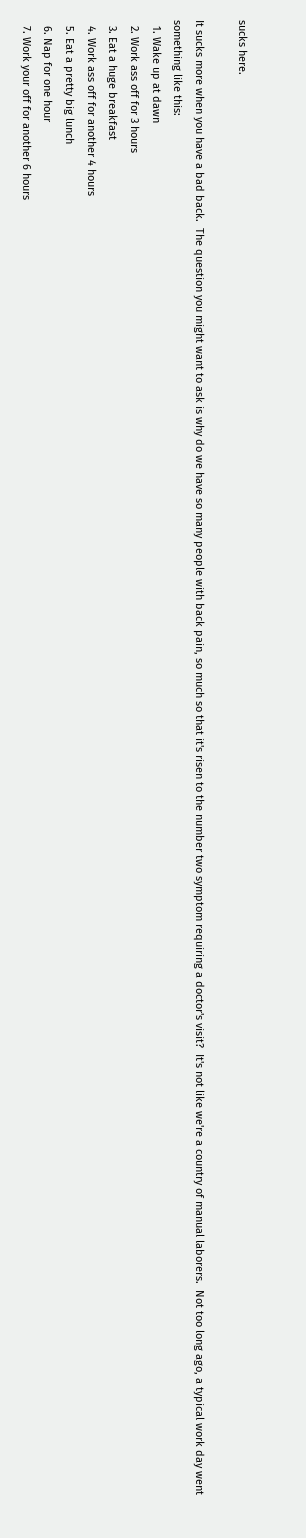sucks here.

It sucks more when you have a bad back.  The question you might want to ask is why do we have so many people with back pain, so much so that it's risen to the number two symptom requiring a doctor's visit?  It's not like we're a country of manual laborers.  Not too long ago, a typical work day went something like this:
  1. Wake up at dawn
  2. Work ass off for 3 hours
  3. Eat a huge breakfast
  4. Work ass off for another 4 hours
  5. Eat a pretty big lunch
  6. Nap for one hour
  7. Work your off for another 6 hours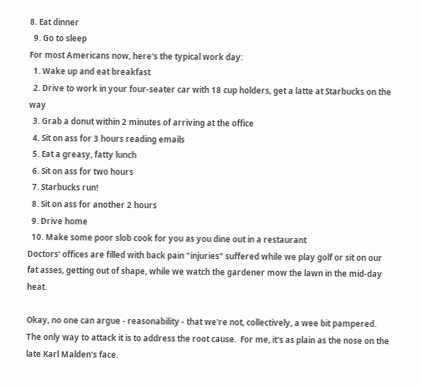8. Eat dinner
  9. Go to sleep
For most Americans now, here's the typical work day:
  1. Wake up and eat breakfast
  2. Drive to work in your four-seater car with 18 cup holders, get a latte at Starbucks on the way
  3. Grab a donut within 2 minutes of arriving at the office
  4. Sit on ass for 3 hours reading emails
  5. Eat a greasy, fatty lunch
  6. Sit on ass for two hours
  7. Starbucks run!
  8. Sit on ass for another 2 hours
  9. Drive home
  10. Make some poor slob cook for you as you dine out in a restaurant
Doctors' offices are filled with back pain "injuries" suffered while we play golf or sit on our fat asses, getting out of shape, while we watch the gardener mow the lawn in the mid-day heat.

Okay, no one can argue - reasonability - that we're not, collectively, a wee bit pampered.  The only way to attack it is to address the root cause.  For me, it's as plain as the nose on the late Karl Malden's face.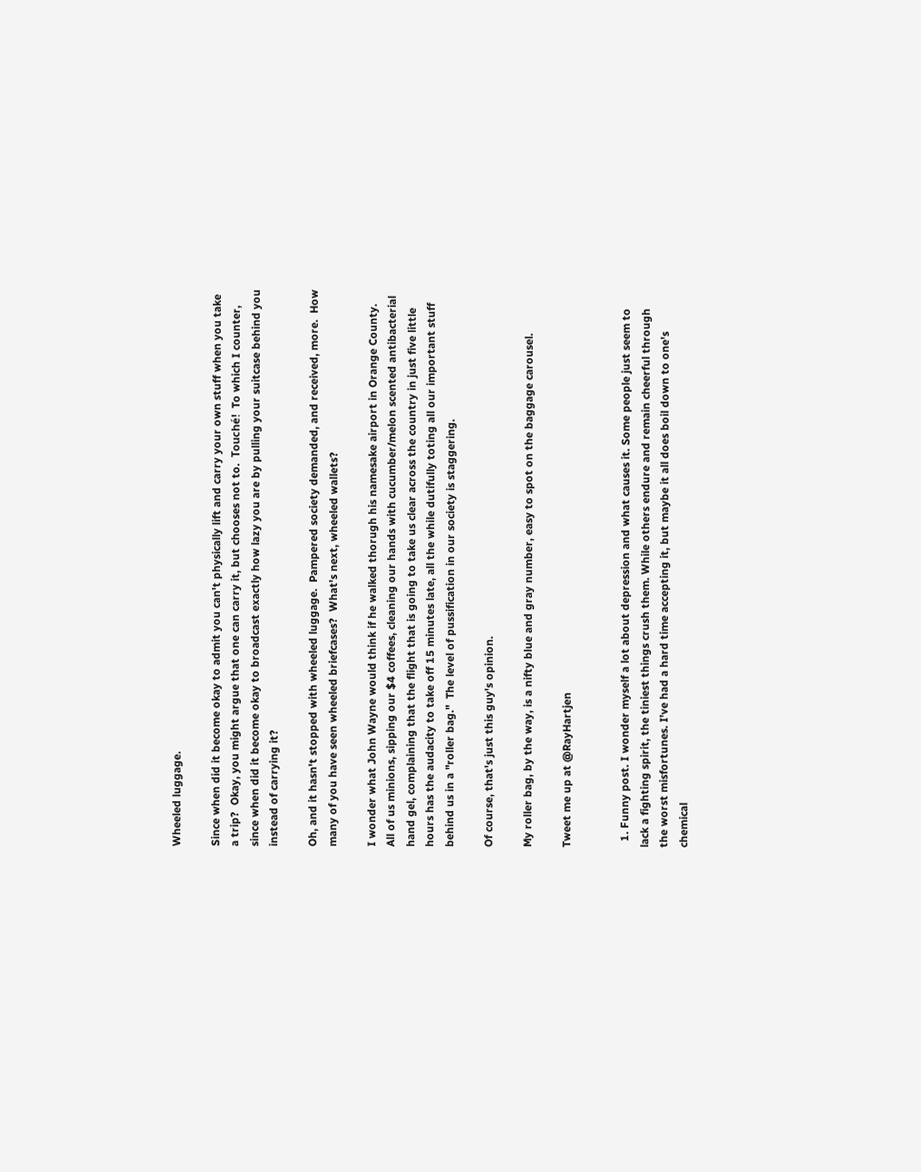Wheeled luggage.

Since when did it become okay to admit you can't physically lift and carry your own stuff when you take a trip?  Okay, you might argue that one can carry it, but chooses not to.  Touché!  To which I counter, since when did it become okay to broadcast exactly how lazy you are by pulling your suitcase behind you instead of carrying it?

Oh, and it hasn't stopped with wheeled luggage.  Pampered society demanded, and received, more.  How many of you have seen wheeled briefcases?  What's next, wheeled wallets?

I wonder what John Wayne would think if he walked thorugh his namesake airport in Orange County.  All of us minions, sipping our $4 coffees, cleaning our hands with cucumber/melon scented antibacterial hand gel, complaining that the flight that is going to take us clear across the country in just five little hours has the audacity to take off 15 minutes late, all the while dutifully toting all our important stuff behind us in a "roller bag."  The level of pussification in our society is staggering.

Of course, that's just this guy's opinion.

My roller bag, by the way, is a nifty blue and gray number, easy to spot on the baggage carousel.

Tweet me up at @RayHartjen


  1. Funny post. I wonder myself a lot about depression and what causes it. Some people just seem to lack a fighting spirit, the tiniest things crush them. While others endure and remain cheerful through the worst misfortunes. I've had a hard time accepting it, but maybe it all does boil down to one's chemical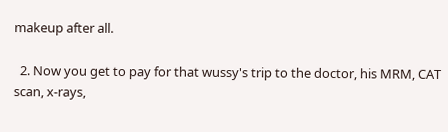makeup after all.

  2. Now you get to pay for that wussy's trip to the doctor, his MRM, CAT scan, x-rays,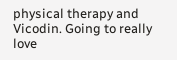physical therapy and Vicodin. Going to really love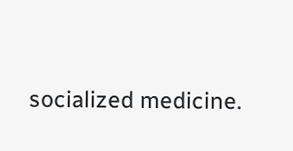socialized medicine.